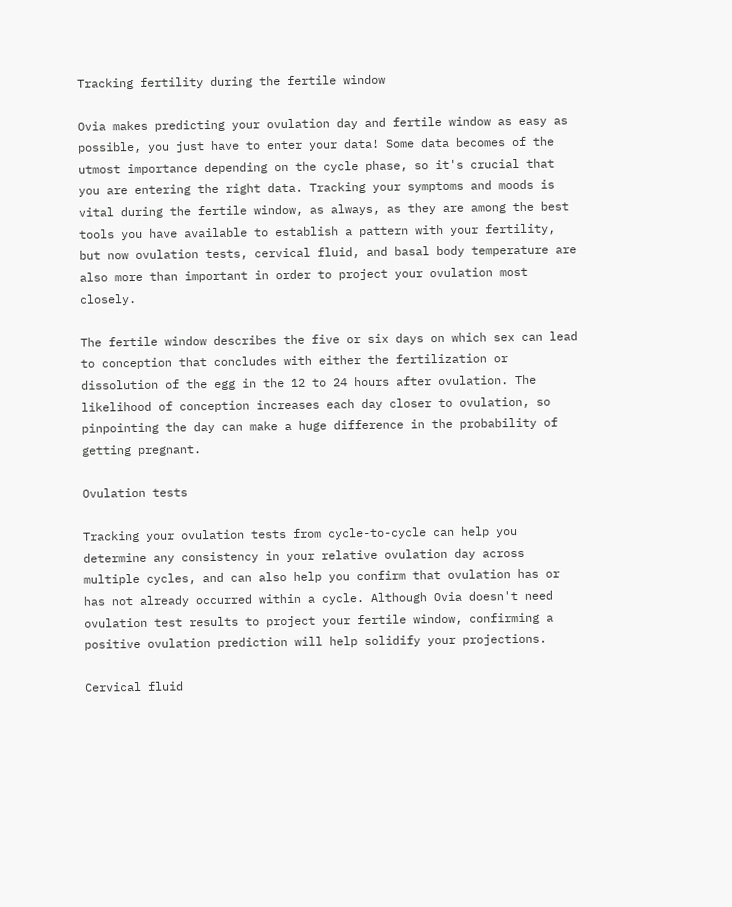Tracking fertility during the fertile window

Ovia makes predicting your ovulation day and fertile window as easy as possible, you just have to enter your data! Some data becomes of the utmost importance depending on the cycle phase, so it's crucial that you are entering the right data. Tracking your symptoms and moods is vital during the fertile window, as always, as they are among the best tools you have available to establish a pattern with your fertility, but now ovulation tests, cervical fluid, and basal body temperature are also more than important in order to project your ovulation most closely.

The fertile window describes the five or six days on which sex can lead to conception that concludes with either the fertilization or dissolution of the egg in the 12 to 24 hours after ovulation. The likelihood of conception increases each day closer to ovulation, so pinpointing the day can make a huge difference in the probability of getting pregnant.

Ovulation tests

Tracking your ovulation tests from cycle-to-cycle can help you determine any consistency in your relative ovulation day across multiple cycles, and can also help you confirm that ovulation has or has not already occurred within a cycle. Although Ovia doesn't need ovulation test results to project your fertile window, confirming a positive ovulation prediction will help solidify your projections.

Cervical fluid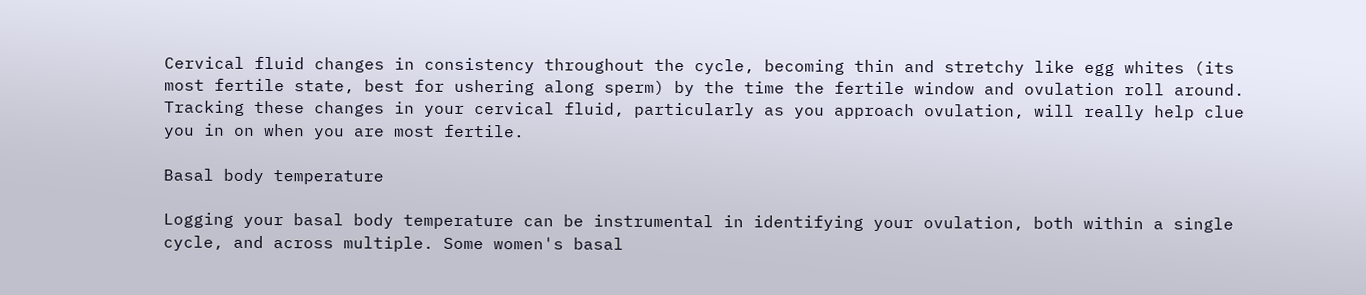Cervical fluid changes in consistency throughout the cycle, becoming thin and stretchy like egg whites (its most fertile state, best for ushering along sperm) by the time the fertile window and ovulation roll around. Tracking these changes in your cervical fluid, particularly as you approach ovulation, will really help clue you in on when you are most fertile.

Basal body temperature

Logging your basal body temperature can be instrumental in identifying your ovulation, both within a single cycle, and across multiple. Some women's basal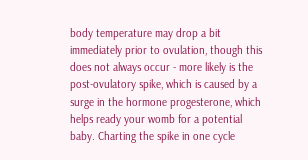body temperature may drop a bit immediately prior to ovulation, though this does not always occur - more likely is the post-ovulatory spike, which is caused by a surge in the hormone progesterone, which helps ready your womb for a potential baby. Charting the spike in one cycle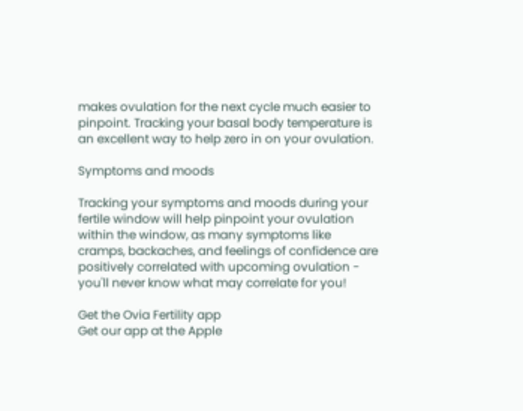makes ovulation for the next cycle much easier to pinpoint. Tracking your basal body temperature is an excellent way to help zero in on your ovulation.

Symptoms and moods

Tracking your symptoms and moods during your fertile window will help pinpoint your ovulation within the window, as many symptoms like cramps, backaches, and feelings of confidence are positively correlated with upcoming ovulation - you'll never know what may correlate for you!

Get the Ovia Fertility app
Get our app at the Apple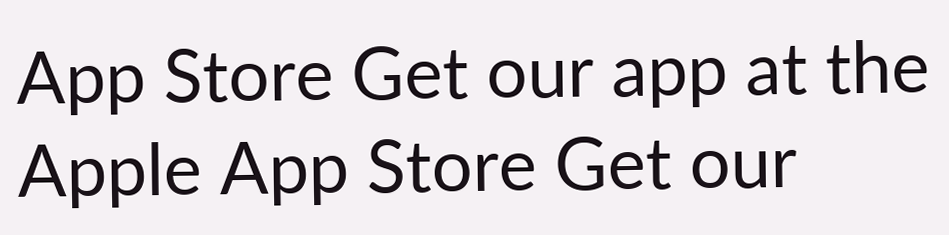App Store Get our app at the Apple App Store Get our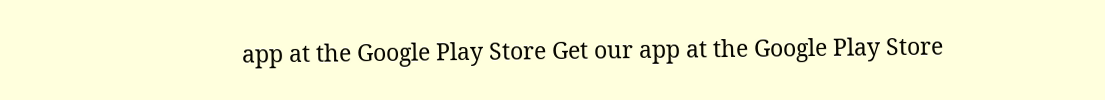app at the Google Play Store Get our app at the Google Play Store